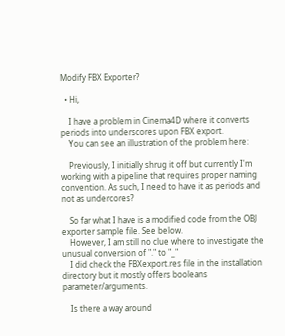Modify FBX Exporter?

  • Hi,

    I have a problem in Cinema4D where it converts periods into underscores upon FBX export.
    You can see an illustration of the problem here:

    Previously, I initially shrug it off but currently I'm working with a pipeline that requires proper naming convention. As such, I need to have it as periods and not as undercores?

    So far what I have is a modified code from the OBJ exporter sample file. See below.
    However, I am still no clue where to investigate the unusual conversion of "." to "_"
    I did check the FBXexport.res file in the installation directory but it mostly offers booleans parameter/arguments.

    Is there a way around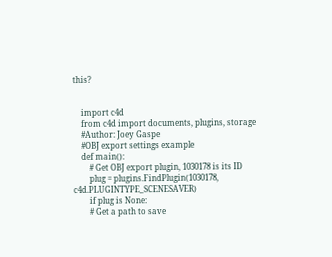this?


    import c4d
    from c4d import documents, plugins, storage
    #Author: Joey Gaspe
    #OBJ export settings example
    def main():
        # Get OBJ export plugin, 1030178 is its ID
        plug = plugins.FindPlugin(1030178, c4d.PLUGINTYPE_SCENESAVER)
        if plug is None:
        # Get a path to save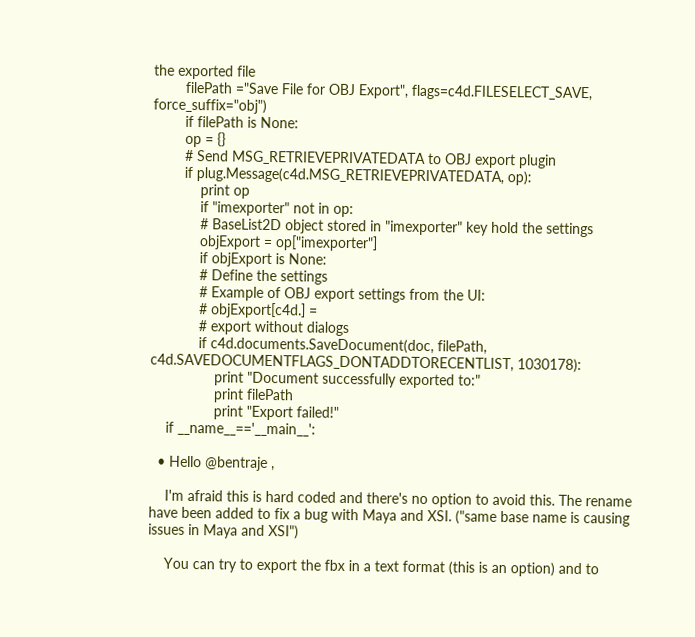the exported file
        filePath ="Save File for OBJ Export", flags=c4d.FILESELECT_SAVE, force_suffix="obj")
        if filePath is None:
        op = {}
        # Send MSG_RETRIEVEPRIVATEDATA to OBJ export plugin
        if plug.Message(c4d.MSG_RETRIEVEPRIVATEDATA, op):
            print op
            if "imexporter" not in op:
            # BaseList2D object stored in "imexporter" key hold the settings
            objExport = op["imexporter"]
            if objExport is None:
            # Define the settings
            # Example of OBJ export settings from the UI:
            # objExport[c4d.] =
            # export without dialogs
            if c4d.documents.SaveDocument(doc, filePath, c4d.SAVEDOCUMENTFLAGS_DONTADDTORECENTLIST, 1030178):
                print "Document successfully exported to:"
                print filePath
                print "Export failed!"
    if __name__=='__main__':

  • Hello @bentraje ,

    I'm afraid this is hard coded and there's no option to avoid this. The rename have been added to fix a bug with Maya and XSI. ("same base name is causing issues in Maya and XSI")

    You can try to export the fbx in a text format (this is an option) and to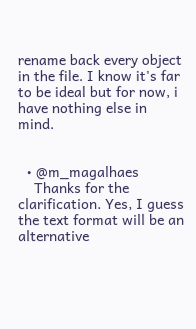rename back every object in the file. I know it's far to be ideal but for now, i have nothing else in mind.


  • @m_magalhaes
    Thanks for the clarification. Yes, I guess the text format will be an alternative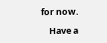for now.

    Have a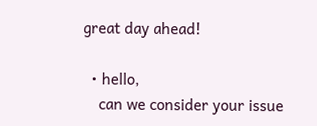great day ahead!

  • hello,
    can we consider your issue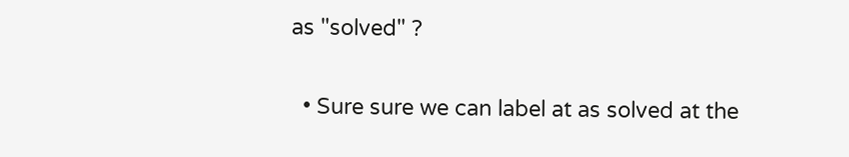as "solved" ?


  • Sure sure we can label at as solved at the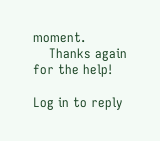moment.
    Thanks again for the help!

Log in to reply